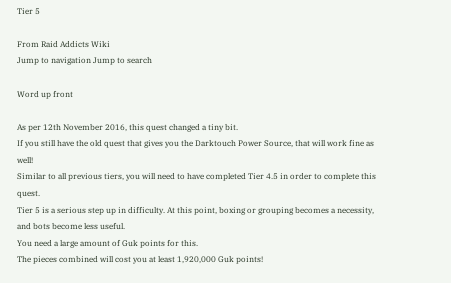Tier 5

From Raid Addicts Wiki
Jump to navigation Jump to search

Word up front

As per 12th November 2016, this quest changed a tiny bit.
If you still have the old quest that gives you the Darktouch Power Source, that will work fine as well!
Similar to all previous tiers, you will need to have completed Tier 4.5 in order to complete this quest.
Tier 5 is a serious step up in difficulty. At this point, boxing or grouping becomes a necessity, and bots become less useful.
You need a large amount of Guk points for this.
The pieces combined will cost you at least 1,920,000 Guk points!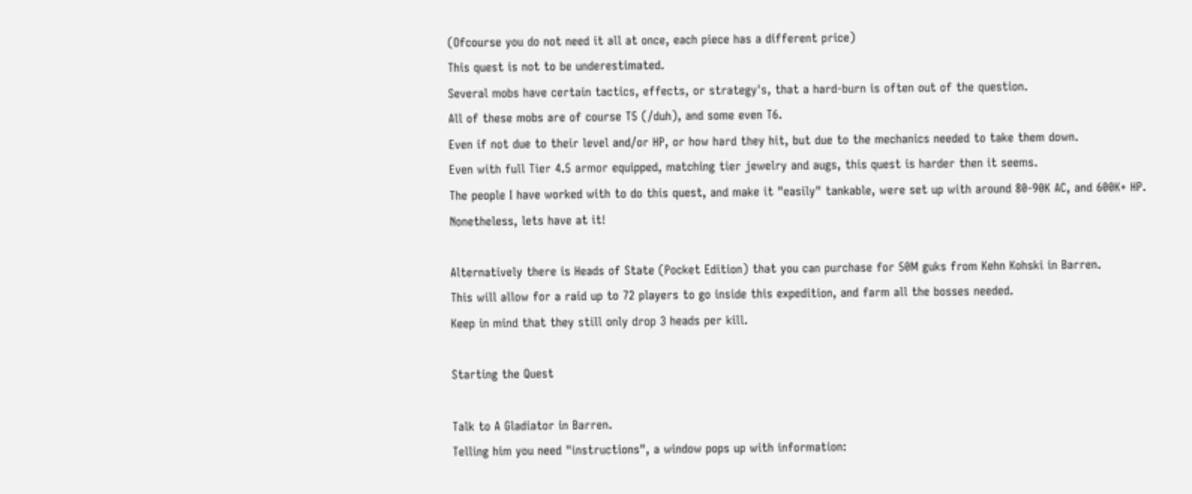(Ofcourse you do not need it all at once, each piece has a different price)
This quest is not to be underestimated.
Several mobs have certain tactics, effects, or strategy's, that a hard-burn is often out of the question.
All of these mobs are of course T5 (/duh), and some even T6.
Even if not due to their level and/or HP, or how hard they hit, but due to the mechanics needed to take them down.
Even with full Tier 4.5 armor equipped, matching tier jewelry and augs, this quest is harder then it seems.
The people I have worked with to do this quest, and make it "easily" tankable, were set up with around 80-90K AC, and 600K+ HP.
Nonetheless, lets have at it!

Alternatively there is Heads of State (Pocket Edition) that you can purchase for 50M guks from Kehn Kohski in Barren.
This will allow for a raid up to 72 players to go inside this expedition, and farm all the bosses needed.
Keep in mind that they still only drop 3 heads per kill.

Starting the Quest

Talk to A Gladiator in Barren.
Telling him you need "instructions", a window pops up with information: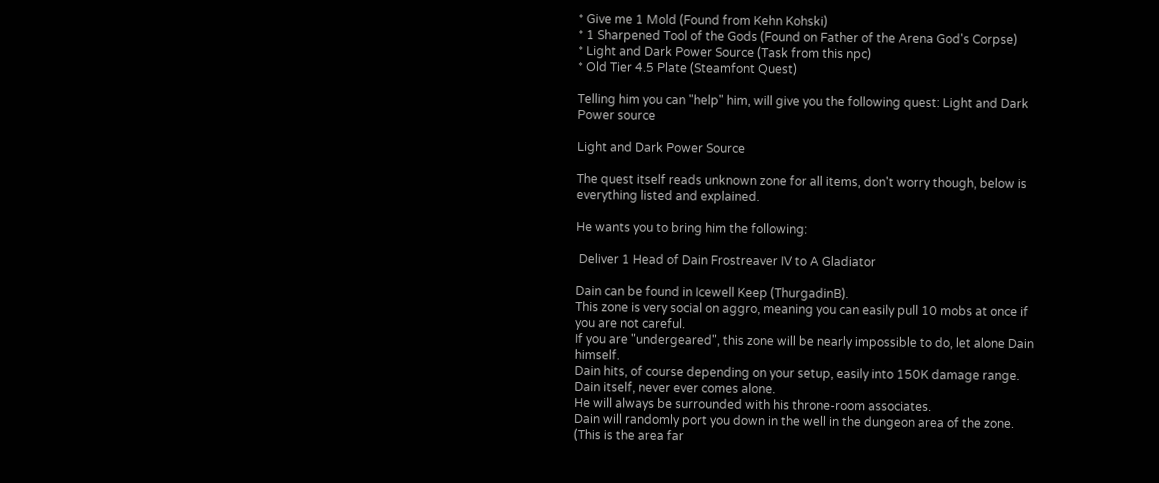* Give me 1 Mold (Found from Kehn Kohski)
* 1 Sharpened Tool of the Gods (Found on Father of the Arena God's Corpse)
* Light and Dark Power Source (Task from this npc)
* Old Tier 4.5 Plate (Steamfont Quest)

Telling him you can "help" him, will give you the following quest: Light and Dark Power source

Light and Dark Power Source

The quest itself reads unknown zone for all items, don't worry though, below is everything listed and explained.

He wants you to bring him the following:

 Deliver 1 Head of Dain Frostreaver IV to A Gladiator

Dain can be found in Icewell Keep (ThurgadinB).
This zone is very social on aggro, meaning you can easily pull 10 mobs at once if you are not careful.
If you are "undergeared", this zone will be nearly impossible to do, let alone Dain himself.
Dain hits, of course depending on your setup, easily into 150K damage range.
Dain itself, never ever comes alone.
He will always be surrounded with his throne-room associates.
Dain will randomly port you down in the well in the dungeon area of the zone. (This is the area far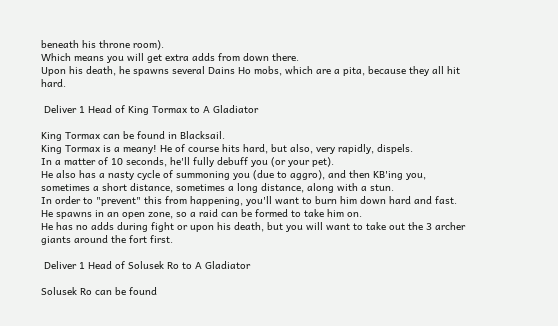beneath his throne room).
Which means you will get extra adds from down there.
Upon his death, he spawns several Dains Ho mobs, which are a pita, because they all hit hard.

 Deliver 1 Head of King Tormax to A Gladiator

King Tormax can be found in Blacksail.
King Tormax is a meany! He of course hits hard, but also, very rapidly, dispels.
In a matter of 10 seconds, he'll fully debuff you (or your pet).
He also has a nasty cycle of summoning you (due to aggro), and then KB'ing you, sometimes a short distance, sometimes a long distance, along with a stun.
In order to "prevent" this from happening, you'll want to burn him down hard and fast.
He spawns in an open zone, so a raid can be formed to take him on.
He has no adds during fight or upon his death, but you will want to take out the 3 archer giants around the fort first.

 Deliver 1 Head of Solusek Ro to A Gladiator

Solusek Ro can be found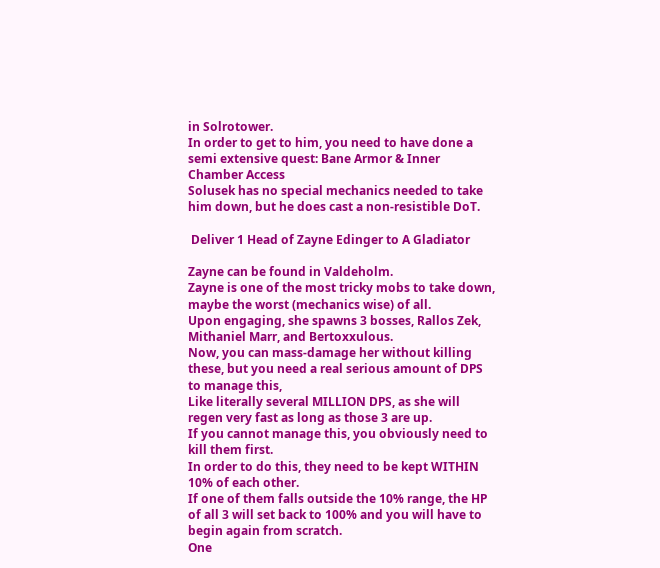in Solrotower.
In order to get to him, you need to have done a semi extensive quest: Bane Armor & Inner Chamber Access
Solusek has no special mechanics needed to take him down, but he does cast a non-resistible DoT.

 Deliver 1 Head of Zayne Edinger to A Gladiator

Zayne can be found in Valdeholm.
Zayne is one of the most tricky mobs to take down, maybe the worst (mechanics wise) of all.
Upon engaging, she spawns 3 bosses, Rallos Zek, Mithaniel Marr, and Bertoxxulous.
Now, you can mass-damage her without killing these, but you need a real serious amount of DPS to manage this,
Like literally several MILLION DPS, as she will regen very fast as long as those 3 are up.
If you cannot manage this, you obviously need to kill them first.
In order to do this, they need to be kept WITHIN 10% of each other.
If one of them falls outside the 10% range, the HP of all 3 will set back to 100% and you will have to begin again from scratch.
One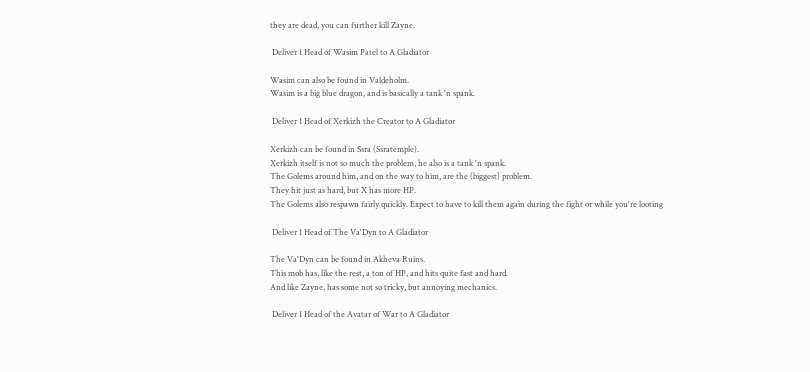they are dead, you can further kill Zayne.

 Deliver 1 Head of Wasim Patel to A Gladiator

Wasim can also be found in Valdeholm.
Wasim is a big blue dragon, and is basically a tank 'n spank.

 Deliver 1 Head of Xerkizh the Creator to A Gladiator

Xerkizh can be found in Ssra (Ssratemple).
Xerkizh itself is not so much the problem, he also is a tank 'n spank.
The Golems around him, and on the way to him, are the (biggest) problem.
They hit just as hard, but X has more HP.
The Golems also respawn fairly quickly. Expect to have to kill them again during the fight or while you're looting

 Deliver 1 Head of The Va'Dyn to A Gladiator

The Va'Dyn can be found in Akheva Ruins.
This mob has, like the rest, a ton of HP, and hits quite fast and hard.
And like Zayne, has some not so tricky, but annoying mechanics.

 Deliver 1 Head of the Avatar of War to A Gladiator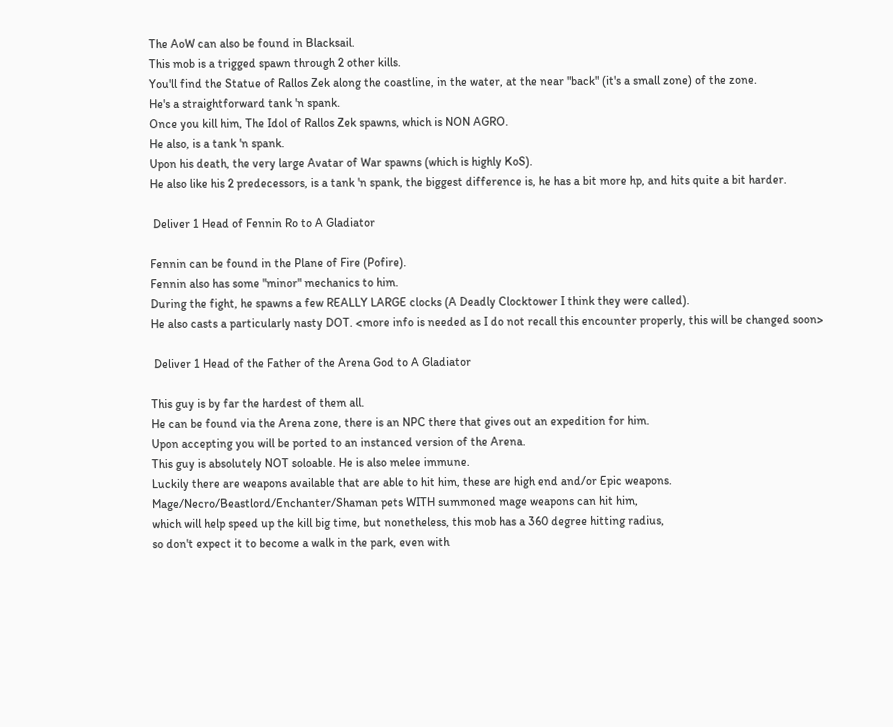The AoW can also be found in Blacksail.
This mob is a trigged spawn through 2 other kills.
You'll find the Statue of Rallos Zek along the coastline, in the water, at the near "back" (it's a small zone) of the zone.
He's a straightforward tank 'n spank.
Once you kill him, The Idol of Rallos Zek spawns, which is NON AGRO.
He also, is a tank 'n spank.
Upon his death, the very large Avatar of War spawns (which is highly KoS).
He also like his 2 predecessors, is a tank 'n spank, the biggest difference is, he has a bit more hp, and hits quite a bit harder.

 Deliver 1 Head of Fennin Ro to A Gladiator

Fennin can be found in the Plane of Fire (Pofire).
Fennin also has some "minor" mechanics to him.
During the fight, he spawns a few REALLY LARGE clocks (A Deadly Clocktower I think they were called).
He also casts a particularly nasty DOT. <more info is needed as I do not recall this encounter properly, this will be changed soon>

 Deliver 1 Head of the Father of the Arena God to A Gladiator

This guy is by far the hardest of them all.
He can be found via the Arena zone, there is an NPC there that gives out an expedition for him.
Upon accepting you will be ported to an instanced version of the Arena.
This guy is absolutely NOT soloable. He is also melee immune.
Luckily there are weapons available that are able to hit him, these are high end and/or Epic weapons.
Mage/Necro/Beastlord/Enchanter/Shaman pets WITH summoned mage weapons can hit him,
which will help speed up the kill big time, but nonetheless, this mob has a 360 degree hitting radius,
so don't expect it to become a walk in the park, even with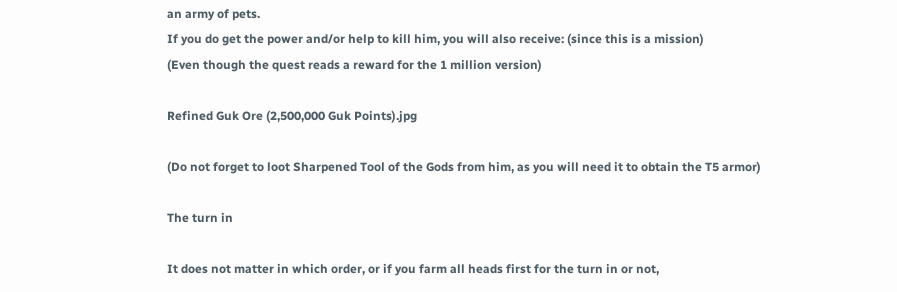an army of pets.
If you do get the power and/or help to kill him, you will also receive: (since this is a mission)
(Even though the quest reads a reward for the 1 million version)

Refined Guk Ore (2,500,000 Guk Points).jpg

(Do not forget to loot Sharpened Tool of the Gods from him, as you will need it to obtain the T5 armor)

The turn in

It does not matter in which order, or if you farm all heads first for the turn in or not,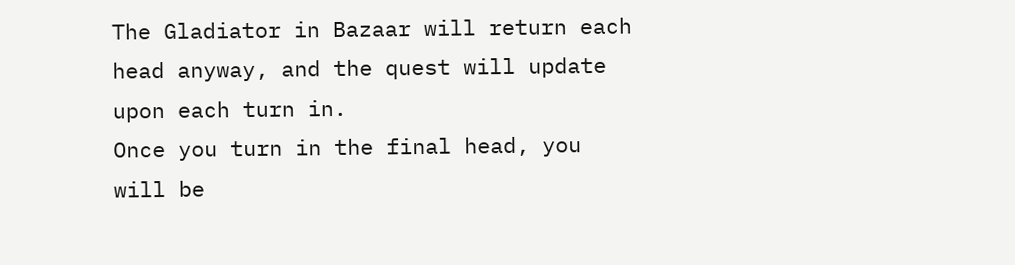The Gladiator in Bazaar will return each head anyway, and the quest will update upon each turn in.
Once you turn in the final head, you will be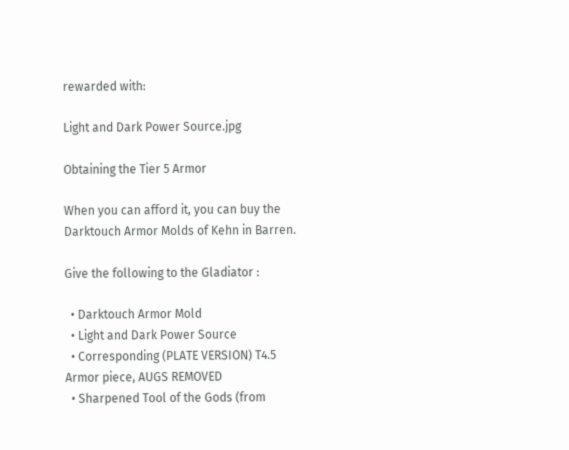rewarded with:

Light and Dark Power Source.jpg

Obtaining the Tier 5 Armor

When you can afford it, you can buy the Darktouch Armor Molds of Kehn in Barren.

Give the following to the Gladiator :

  • Darktouch Armor Mold
  • Light and Dark Power Source
  • Corresponding (PLATE VERSION) T4.5 Armor piece, AUGS REMOVED
  • Sharpened Tool of the Gods (from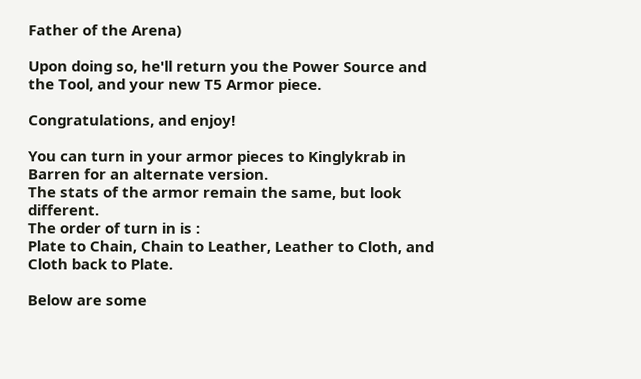Father of the Arena)

Upon doing so, he'll return you the Power Source and the Tool, and your new T5 Armor piece.

Congratulations, and enjoy!

You can turn in your armor pieces to Kinglykrab in Barren for an alternate version.
The stats of the armor remain the same, but look different.
The order of turn in is :
Plate to Chain, Chain to Leather, Leather to Cloth, and Cloth back to Plate.

Below are some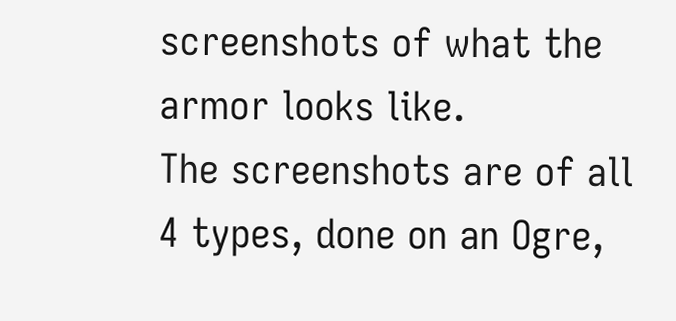screenshots of what the armor looks like.
The screenshots are of all 4 types, done on an Ogre,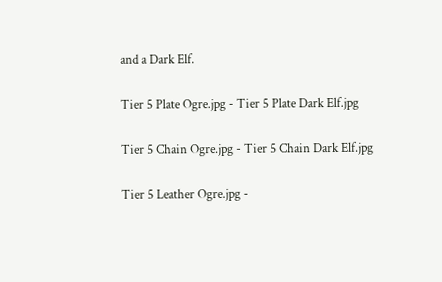and a Dark Elf.


Tier 5 Plate Ogre.jpg - Tier 5 Plate Dark Elf.jpg


Tier 5 Chain Ogre.jpg - Tier 5 Chain Dark Elf.jpg


Tier 5 Leather Ogre.jpg -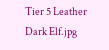Tier 5 Leather Dark Elf.jpg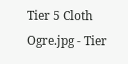Tier 5 Cloth Ogre.jpg - Tier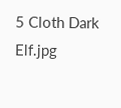5 Cloth Dark Elf.jpg